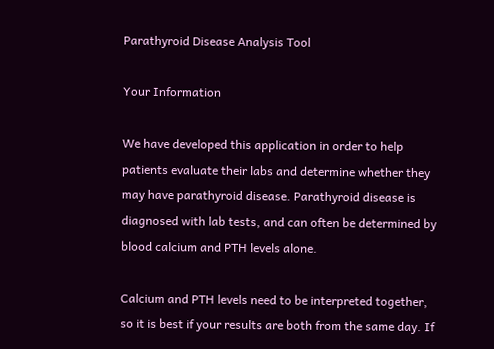Parathyroid Disease Analysis Tool

Your Information

We have developed this application in order to help patients evaluate their labs and determine whether they may have parathyroid disease. Parathyroid disease is diagnosed with lab tests, and can often be determined by blood calcium and PTH levels alone.

Calcium and PTH levels need to be interpreted together, so it is best if your results are both from the same day. If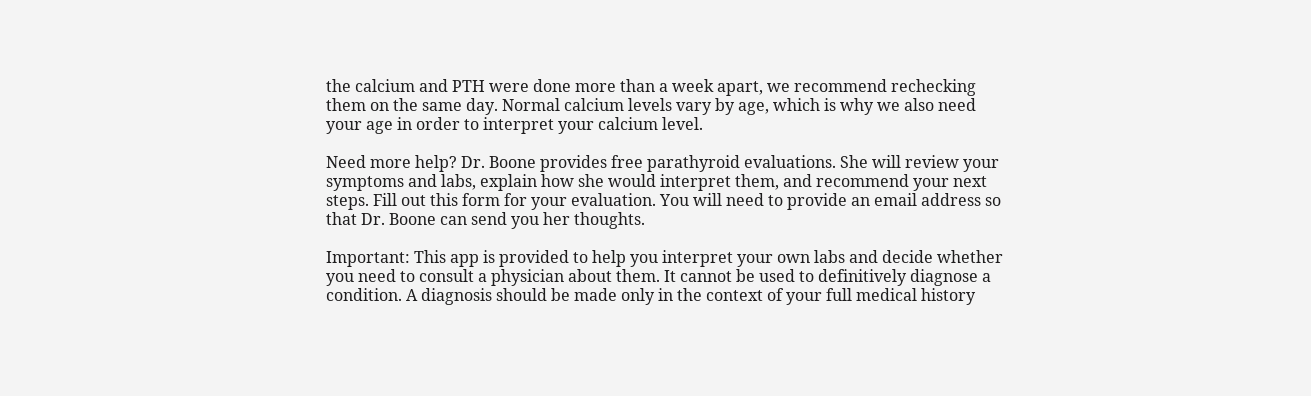the calcium and PTH were done more than a week apart, we recommend rechecking them on the same day. Normal calcium levels vary by age, which is why we also need your age in order to interpret your calcium level.

Need more help? Dr. Boone provides free parathyroid evaluations. She will review your symptoms and labs, explain how she would interpret them, and recommend your next steps. Fill out this form for your evaluation. You will need to provide an email address so that Dr. Boone can send you her thoughts.

Important: This app is provided to help you interpret your own labs and decide whether you need to consult a physician about them. It cannot be used to definitively diagnose a condition. A diagnosis should be made only in the context of your full medical history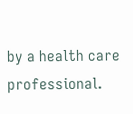by a health care professional.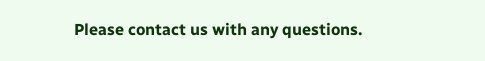Please contact us with any questions.